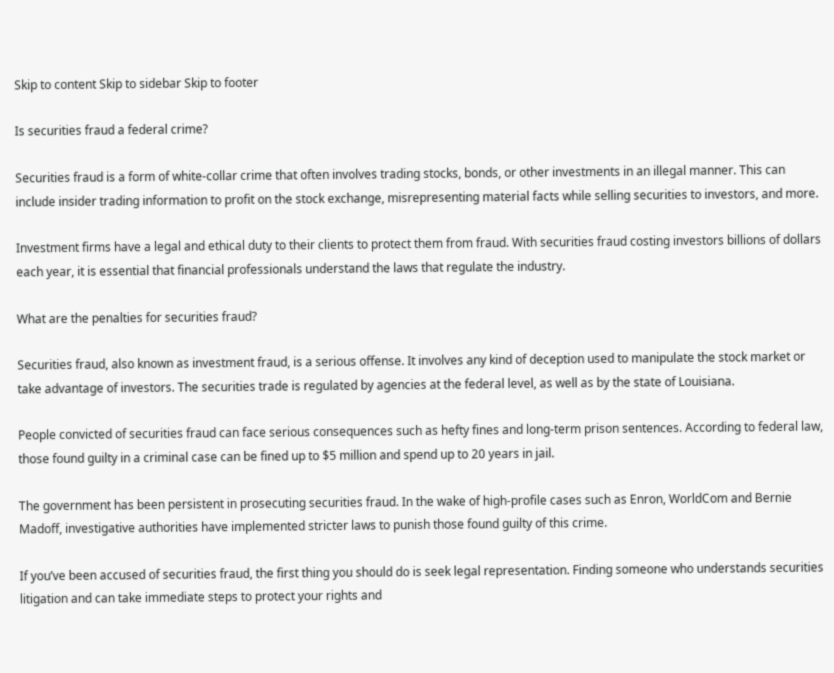Skip to content Skip to sidebar Skip to footer

Is securities fraud a federal crime?

Securities fraud is a form of white-collar crime that often involves trading stocks, bonds, or other investments in an illegal manner. This can include insider trading information to profit on the stock exchange, misrepresenting material facts while selling securities to investors, and more.

Investment firms have a legal and ethical duty to their clients to protect them from fraud. With securities fraud costing investors billions of dollars each year, it is essential that financial professionals understand the laws that regulate the industry.

What are the penalties for securities fraud?

Securities fraud, also known as investment fraud, is a serious offense. It involves any kind of deception used to manipulate the stock market or take advantage of investors. The securities trade is regulated by agencies at the federal level, as well as by the state of Louisiana.

People convicted of securities fraud can face serious consequences such as hefty fines and long-term prison sentences. According to federal law, those found guilty in a criminal case can be fined up to $5 million and spend up to 20 years in jail.

The government has been persistent in prosecuting securities fraud. In the wake of high-profile cases such as Enron, WorldCom and Bernie Madoff, investigative authorities have implemented stricter laws to punish those found guilty of this crime.

If you’ve been accused of securities fraud, the first thing you should do is seek legal representation. Finding someone who understands securities litigation and can take immediate steps to protect your rights and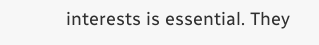interests is essential. They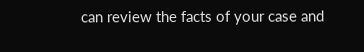can review the facts of your case and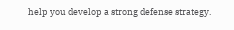help you develop a strong defense strategy.